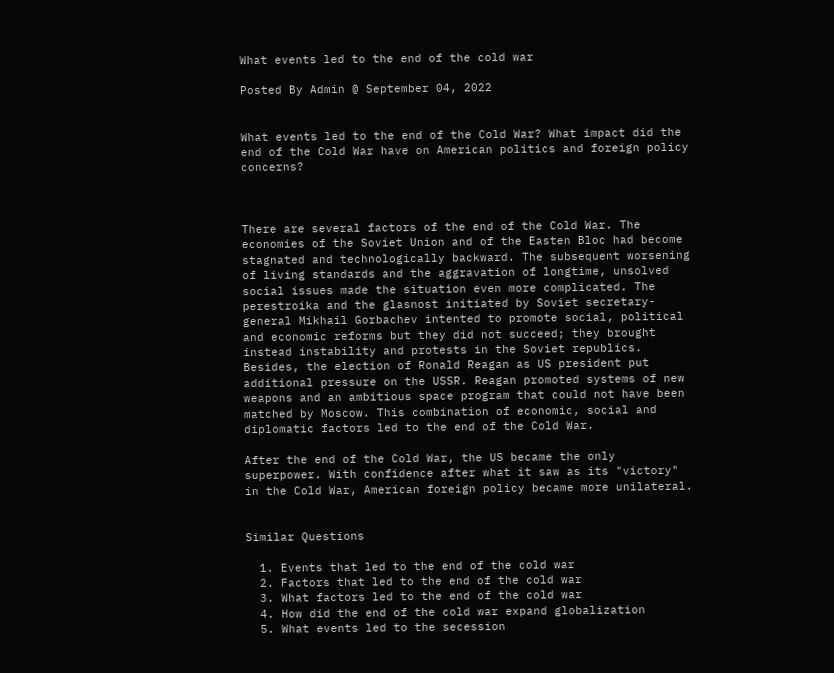What events led to the end of the cold war

Posted By Admin @ September 04, 2022


What events led to the end of the Cold War? What impact did the end of the Cold War have on American politics and foreign policy concerns?



There are several factors of the end of the Cold War. The economies of the Soviet Union and of the Easten Bloc had become stagnated and technologically backward. The subsequent worsening of living standards and the aggravation of longtime, unsolved social issues made the situation even more complicated. The perestroika and the glasnost initiated by Soviet secretary-general Mikhail Gorbachev intented to promote social, political and economic reforms but they did not succeed; they brought instead instability and protests in the Soviet republics. Besides, the election of Ronald Reagan as US president put additional pressure on the USSR. Reagan promoted systems of new weapons and an ambitious space program that could not have been matched by Moscow. This combination of economic, social and diplomatic factors led to the end of the Cold War.

After the end of the Cold War, the US became the only superpower. With confidence after what it saw as its "victory" in the Cold War, American foreign policy became more unilateral.


Similar Questions

  1. Events that led to the end of the cold war
  2. Factors that led to the end of the cold war
  3. What factors led to the end of the cold war
  4. How did the end of the cold war expand globalization
  5. What events led to the secession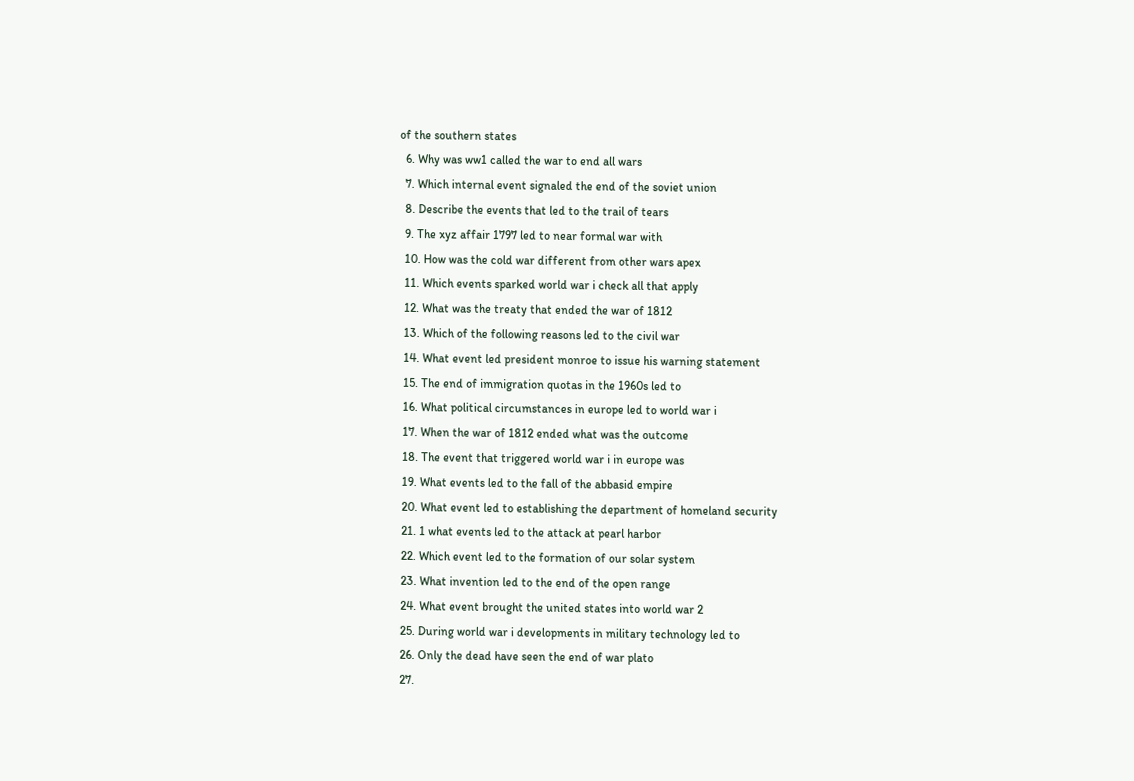of the southern states
  6. Why was ww1 called the war to end all wars
  7. Which internal event signaled the end of the soviet union
  8. Describe the events that led to the trail of tears
  9. The xyz affair 1797 led to near formal war with
  10. How was the cold war different from other wars apex
  11. Which events sparked world war i check all that apply
  12. What was the treaty that ended the war of 1812
  13. Which of the following reasons led to the civil war
  14. What event led president monroe to issue his warning statement
  15. The end of immigration quotas in the 1960s led to
  16. What political circumstances in europe led to world war i
  17. When the war of 1812 ended what was the outcome
  18. The event that triggered world war i in europe was
  19. What events led to the fall of the abbasid empire
  20. What event led to establishing the department of homeland security
  21. 1 what events led to the attack at pearl harbor
  22. Which event led to the formation of our solar system
  23. What invention led to the end of the open range
  24. What event brought the united states into world war 2
  25. During world war i developments in military technology led to
  26. Only the dead have seen the end of war plato
  27.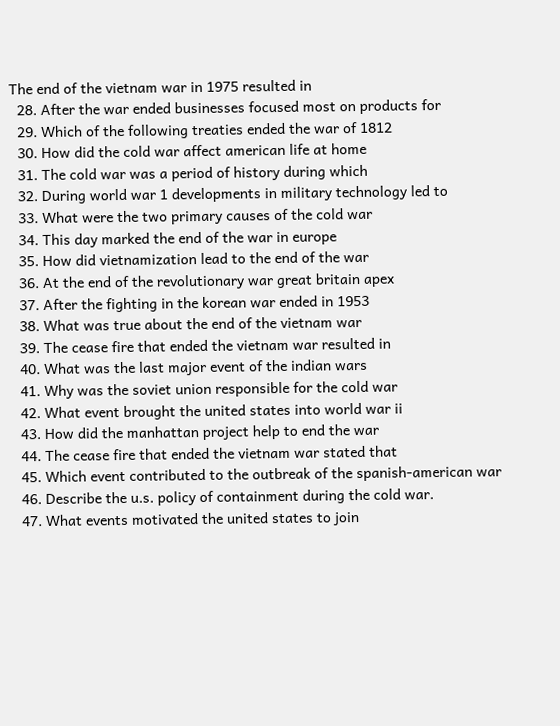The end of the vietnam war in 1975 resulted in
  28. After the war ended businesses focused most on products for
  29. Which of the following treaties ended the war of 1812
  30. How did the cold war affect american life at home
  31. The cold war was a period of history during which
  32. During world war 1 developments in military technology led to
  33. What were the two primary causes of the cold war
  34. This day marked the end of the war in europe
  35. How did vietnamization lead to the end of the war
  36. At the end of the revolutionary war great britain apex
  37. After the fighting in the korean war ended in 1953
  38. What was true about the end of the vietnam war
  39. The cease fire that ended the vietnam war resulted in
  40. What was the last major event of the indian wars
  41. Why was the soviet union responsible for the cold war
  42. What event brought the united states into world war ii
  43. How did the manhattan project help to end the war
  44. The cease fire that ended the vietnam war stated that
  45. Which event contributed to the outbreak of the spanish-american war
  46. Describe the u.s. policy of containment during the cold war.
  47. What events motivated the united states to join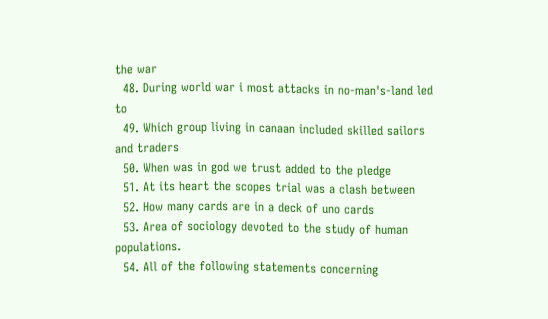the war
  48. During world war i most attacks in no-man's-land led to
  49. Which group living in canaan included skilled sailors and traders
  50. When was in god we trust added to the pledge
  51. At its heart the scopes trial was a clash between
  52. How many cards are in a deck of uno cards
  53. Area of sociology devoted to the study of human populations.
  54. All of the following statements concerning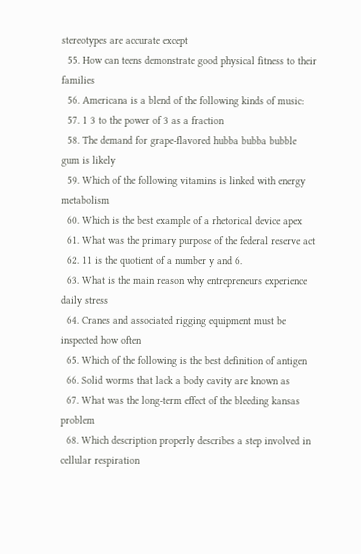stereotypes are accurate except
  55. How can teens demonstrate good physical fitness to their families
  56. Americana is a blend of the following kinds of music:
  57. 1 3 to the power of 3 as a fraction
  58. The demand for grape-flavored hubba bubba bubble gum is likely
  59. Which of the following vitamins is linked with energy metabolism
  60. Which is the best example of a rhetorical device apex
  61. What was the primary purpose of the federal reserve act
  62. 11 is the quotient of a number y and 6.
  63. What is the main reason why entrepreneurs experience daily stress
  64. Cranes and associated rigging equipment must be inspected how often
  65. Which of the following is the best definition of antigen
  66. Solid worms that lack a body cavity are known as
  67. What was the long-term effect of the bleeding kansas problem
  68. Which description properly describes a step involved in cellular respiration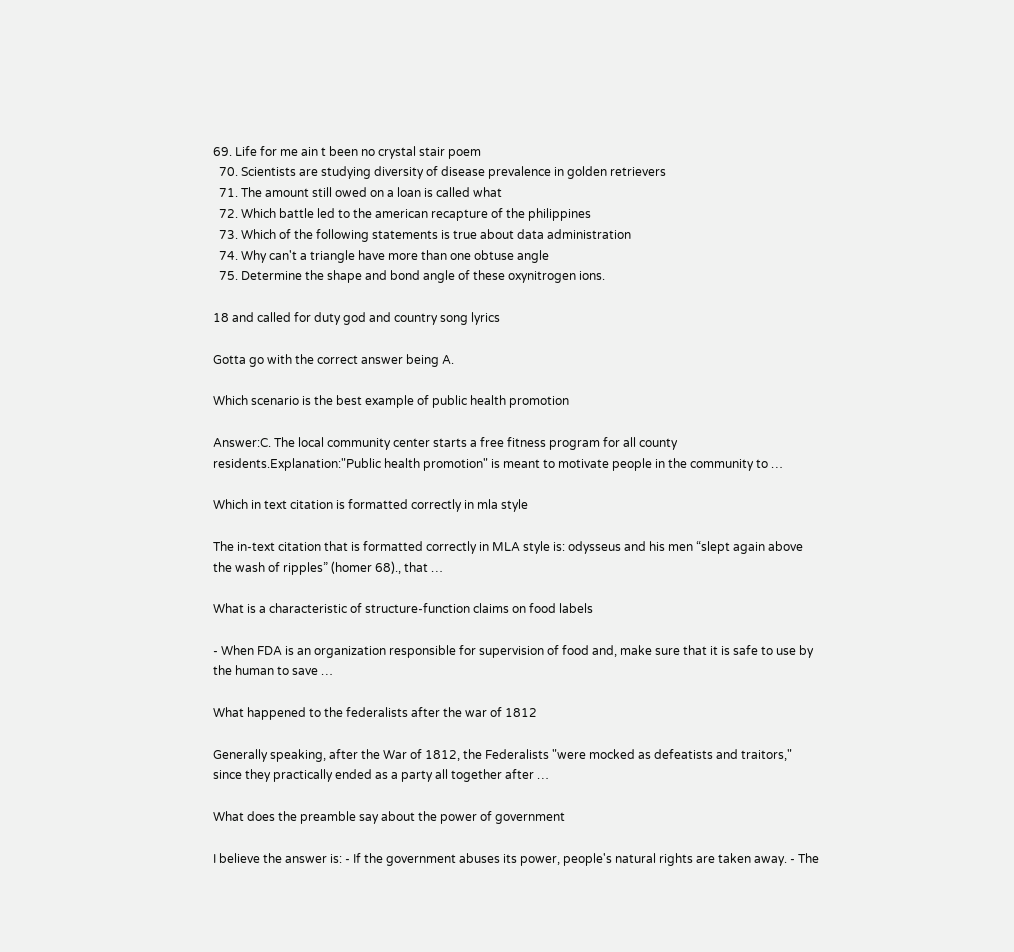69. Life for me ain t been no crystal stair poem
  70. Scientists are studying diversity of disease prevalence in golden retrievers
  71. The amount still owed on a loan is called what
  72. Which battle led to the american recapture of the philippines
  73. Which of the following statements is true about data administration
  74. Why can't a triangle have more than one obtuse angle
  75. Determine the shape and bond angle of these oxynitrogen ions.

18 and called for duty god and country song lyrics

Gotta go with the correct answer being A.

Which scenario is the best example of public health promotion

Answer:C. The local community center starts a free fitness program for all county residents.Explanation:"Public health promotion" is meant to motivate people in the community to …

Which in text citation is formatted correctly in mla style

The in-text citation that is formatted correctly in MLA style is: odysseus and his men “slept again above the wash of ripples” (homer 68)., that …

What is a characteristic of structure-function claims on food labels

- When FDA is an organization responsible for supervision of food and, make sure that it is safe to use by the human to save …

What happened to the federalists after the war of 1812

Generally speaking, after the War of 1812, the Federalists "were mocked as defeatists and traitors," since they practically ended as a party all together after …

What does the preamble say about the power of government

I believe the answer is: - If the government abuses its power, people's natural rights are taken away. - The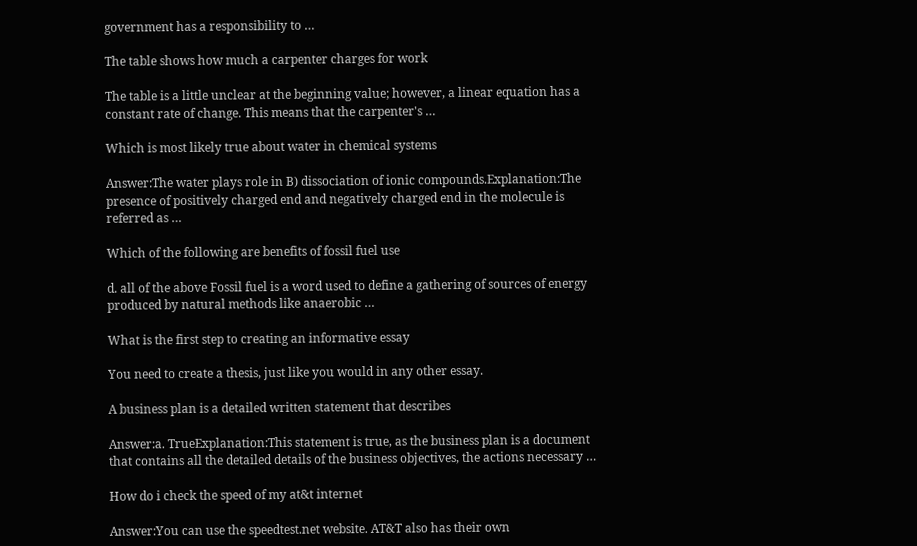government has a responsibility to …

The table shows how much a carpenter charges for work

The table is a little unclear at the beginning value; however, a linear equation has a constant rate of change. This means that the carpenter's …

Which is most likely true about water in chemical systems

Answer:The water plays role in B) dissociation of ionic compounds.Explanation:The presence of positively charged end and negatively charged end in the molecule is referred as …

Which of the following are benefits of fossil fuel use

d. all of the above Fossil fuel is a word used to define a gathering of sources of energy produced by natural methods like anaerobic …

What is the first step to creating an informative essay

You need to create a thesis, just like you would in any other essay.

A business plan is a detailed written statement that describes

Answer:a. TrueExplanation:This statement is true, as the business plan is a document that contains all the detailed details of the business objectives, the actions necessary …

How do i check the speed of my at&t internet

Answer:You can use the speedtest.net website. AT&T also has their own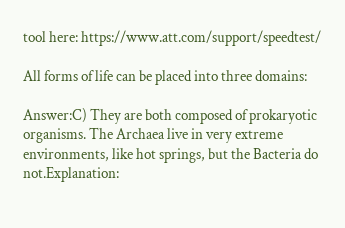tool here: https://www.att.com/support/speedtest/

All forms of life can be placed into three domains:

Answer:C) They are both composed of prokaryotic organisms. The Archaea live in very extreme environments, like hot springs, but the Bacteria do not.Explanation: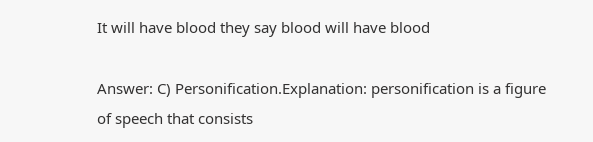It will have blood they say blood will have blood

Answer: C) Personification.Explanation: personification is a figure of speech that consists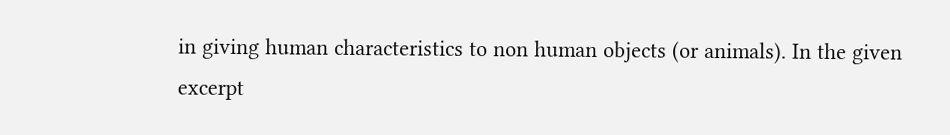in giving human characteristics to non human objects (or animals). In the given excerpt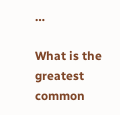…

What is the greatest common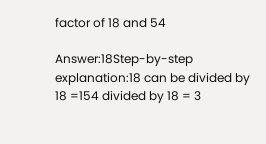factor of 18 and 54

Answer:18Step-by-step explanation:18 can be divided by 18 =154 divided by 18 = 3